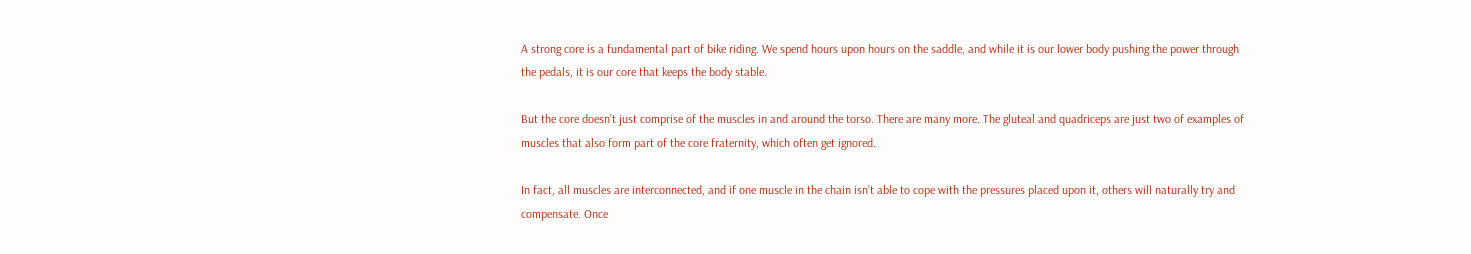A strong core is a fundamental part of bike riding. We spend hours upon hours on the saddle, and while it is our lower body pushing the power through the pedals, it is our core that keeps the body stable.

But the core doesn’t just comprise of the muscles in and around the torso. There are many more. The gluteal and quadriceps are just two of examples of muscles that also form part of the core fraternity, which often get ignored.

In fact, all muscles are interconnected, and if one muscle in the chain isn’t able to cope with the pressures placed upon it, others will naturally try and compensate. Once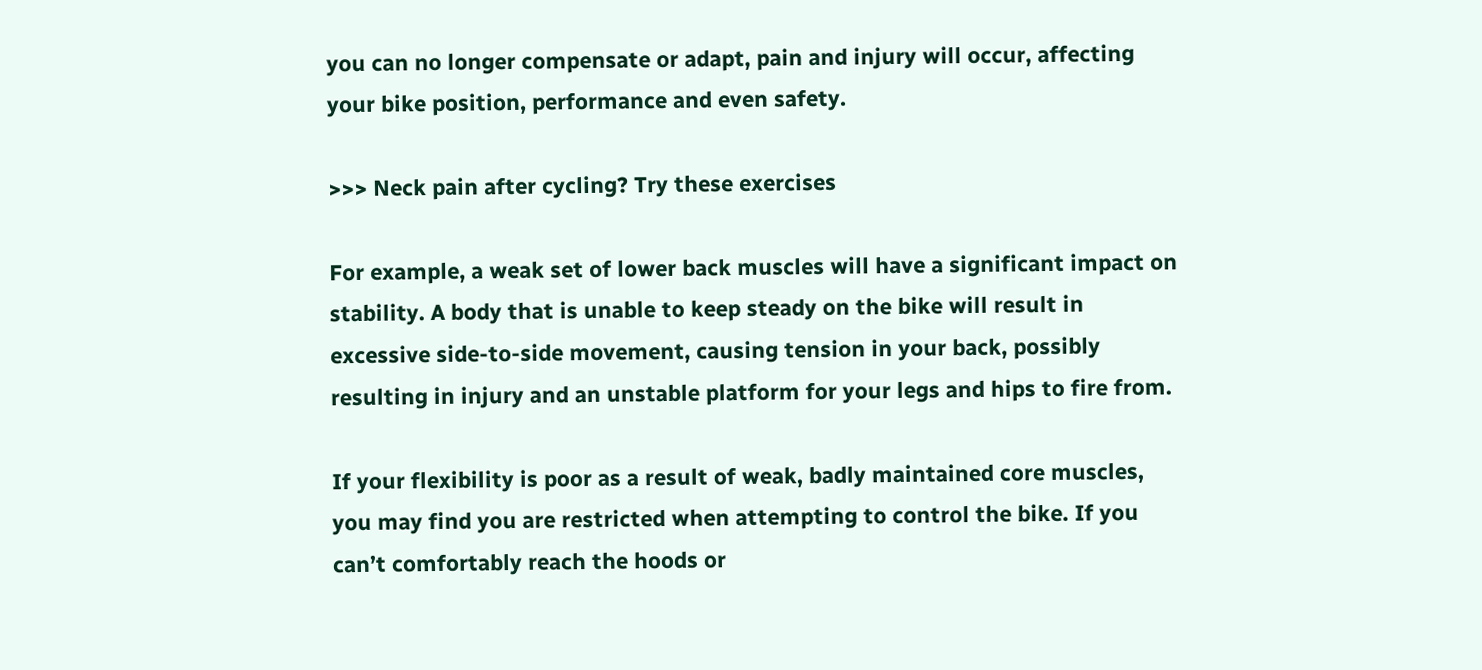you can no longer compensate or adapt, pain and injury will occur, affecting your bike position, performance and even safety.

>>> Neck pain after cycling? Try these exercises

For example, a weak set of lower back muscles will have a significant impact on stability. A body that is unable to keep steady on the bike will result in excessive side-to-side movement, causing tension in your back, possibly resulting in injury and an unstable platform for your legs and hips to fire from.

If your flexibility is poor as a result of weak, badly maintained core muscles, you may find you are restricted when attempting to control the bike. If you can’t comfortably reach the hoods or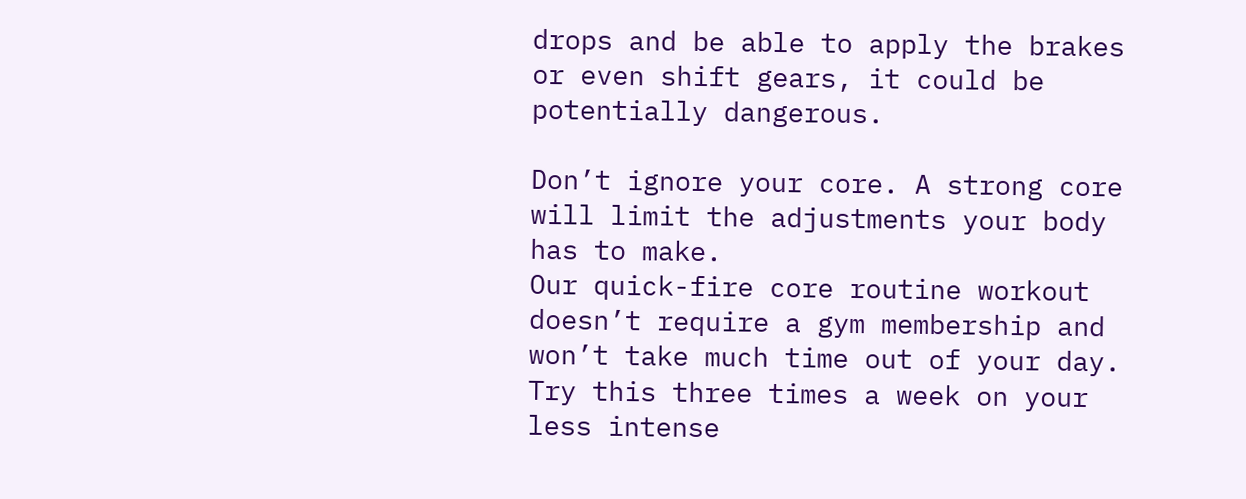drops and be able to apply the brakes or even shift gears, it could be potentially dangerous.

Don’t ignore your core. A strong core will limit the adjustments your body has to make.
Our quick-fire core routine workout doesn’t require a gym membership and won’t take much time out of your day. Try this three times a week on your less intense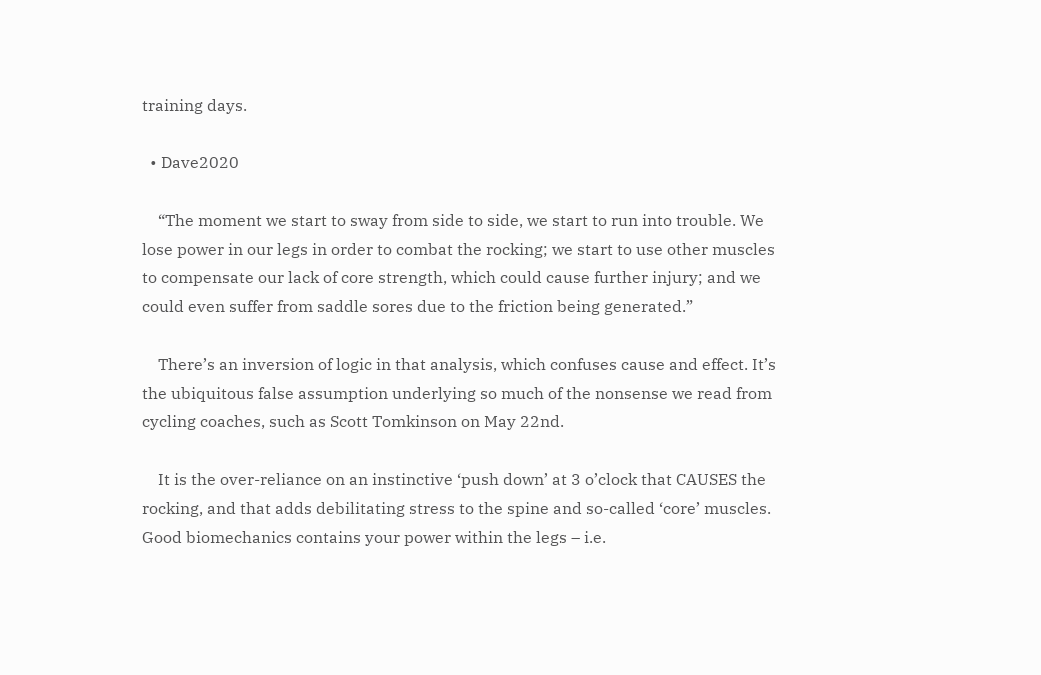training days.

  • Dave2020

    “The moment we start to sway from side to side, we start to run into trouble. We lose power in our legs in order to combat the rocking; we start to use other muscles to compensate our lack of core strength, which could cause further injury; and we could even suffer from saddle sores due to the friction being generated.”

    There’s an inversion of logic in that analysis, which confuses cause and effect. It’s the ubiquitous false assumption underlying so much of the nonsense we read from cycling coaches, such as Scott Tomkinson on May 22nd.

    It is the over-reliance on an instinctive ‘push down’ at 3 o’clock that CAUSES the rocking, and that adds debilitating stress to the spine and so-called ‘core’ muscles. Good biomechanics contains your power within the legs – i.e.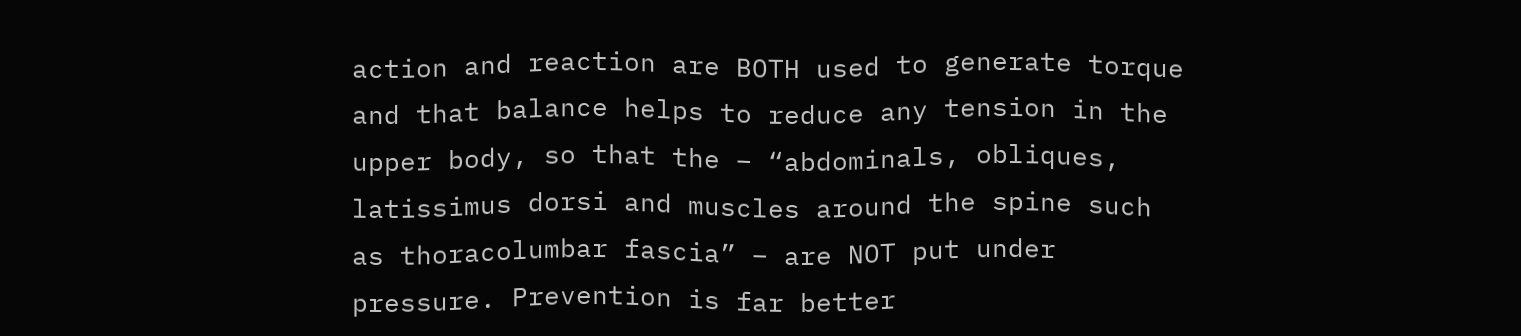action and reaction are BOTH used to generate torque and that balance helps to reduce any tension in the upper body, so that the – “abdominals, obliques, latissimus dorsi and muscles around the spine such as thoracolumbar fascia” – are NOT put under pressure. Prevention is far better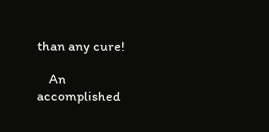than any cure!

    An accomplished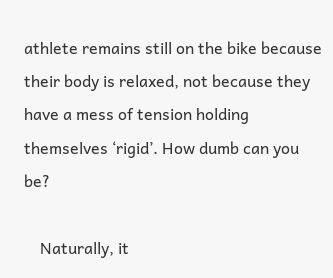athlete remains still on the bike because their body is relaxed, not because they have a mess of tension holding themselves ‘rigid’. How dumb can you be?

    Naturally, it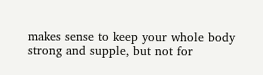makes sense to keep your whole body strong and supple, but not for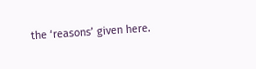the ‘reasons’ given here.